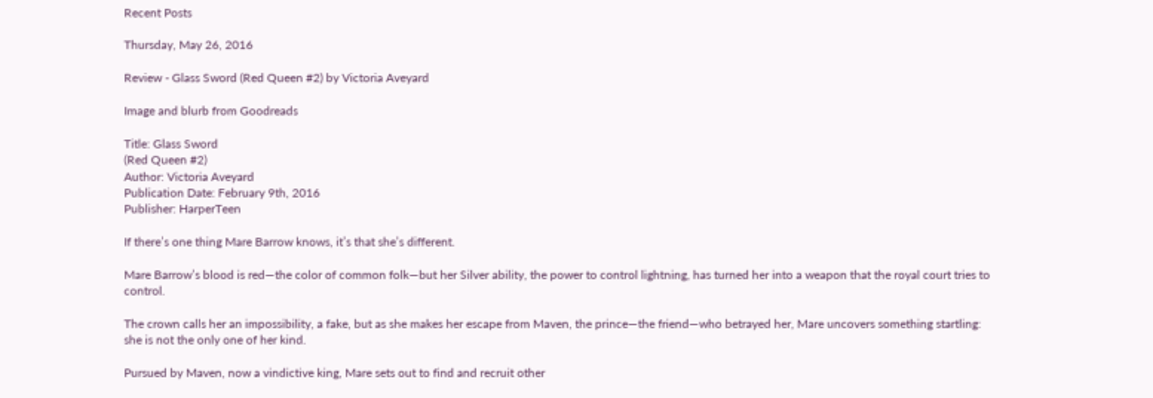Recent Posts

Thursday, May 26, 2016

Review - Glass Sword (Red Queen #2) by Victoria Aveyard

Image and blurb from Goodreads

Title: Glass Sword
(Red Queen #2)
Author: Victoria Aveyard
Publication Date: February 9th, 2016
Publisher: HarperTeen

If there’s one thing Mare Barrow knows, it’s that she’s different.

Mare Barrow’s blood is red—the color of common folk—but her Silver ability, the power to control lightning, has turned her into a weapon that the royal court tries to control.

The crown calls her an impossibility, a fake, but as she makes her escape from Maven, the prince—the friend—who betrayed her, Mare uncovers something startling: she is not the only one of her kind.

Pursued by Maven, now a vindictive king, Mare sets out to find and recruit other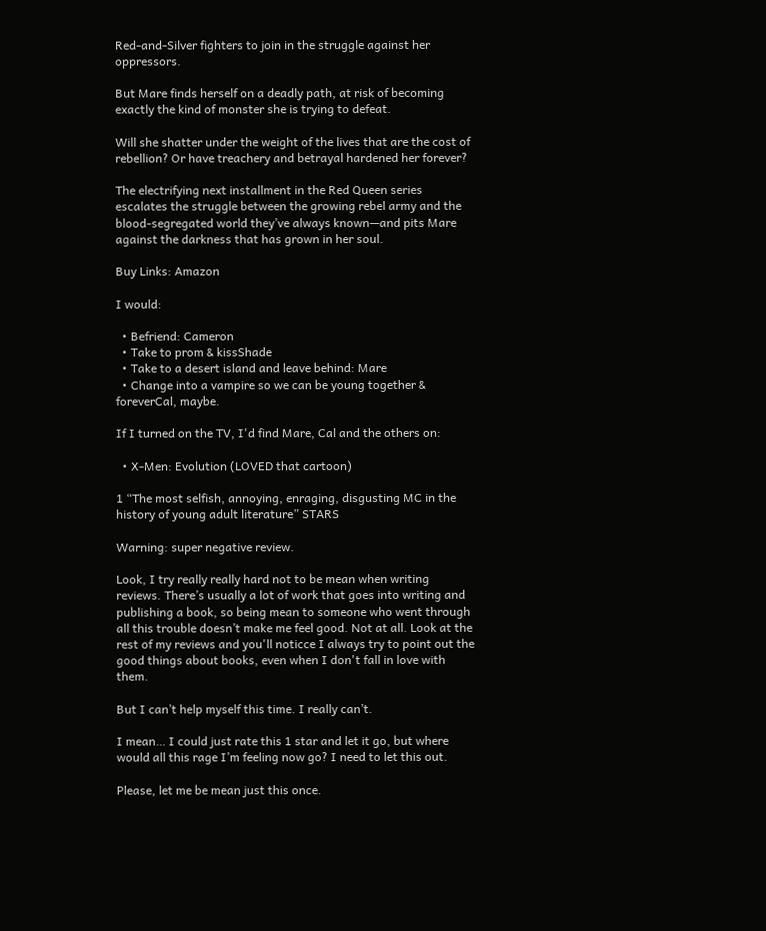Red-and-Silver fighters to join in the struggle against her oppressors.

But Mare finds herself on a deadly path, at risk of becoming exactly the kind of monster she is trying to defeat.

Will she shatter under the weight of the lives that are the cost of rebellion? Or have treachery and betrayal hardened her forever?

The electrifying next installment in the Red Queen series escalates the struggle between the growing rebel army and the blood-segregated world they’ve always known—and pits Mare against the darkness that has grown in her soul.

Buy Links: Amazon

I would:

  • Befriend: Cameron
  • Take to prom & kissShade
  • Take to a desert island and leave behind: Mare
  • Change into a vampire so we can be young together & foreverCal, maybe.

If I turned on the TV, I'd find Mare, Cal and the others on:

  • X-Men: Evolution (LOVED that cartoon)

1 “The most selfish, annoying, enraging, disgusting MC in the history of young adult literature” STARS

Warning: super negative review.

Look, I try really really hard not to be mean when writing reviews. There’s usually a lot of work that goes into writing and publishing a book, so being mean to someone who went through all this trouble doesn’t make me feel good. Not at all. Look at the rest of my reviews and you'll noticce I always try to point out the good things about books, even when I don't fall in love with them.

But I can’t help myself this time. I really can’t.

I mean… I could just rate this 1 star and let it go, but where would all this rage I’m feeling now go? I need to let this out.

Please, let me be mean just this once.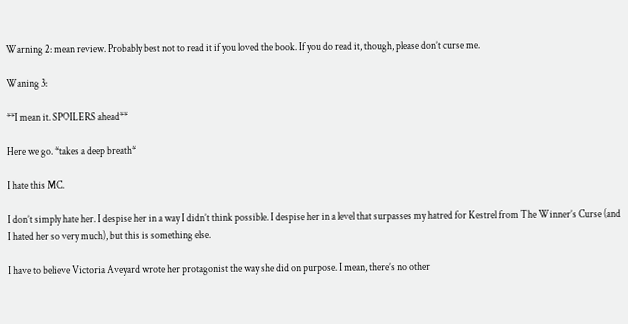Warning 2: mean review. Probably best not to read it if you loved the book. If you do read it, though, please don’t curse me.

Waning 3:

**I mean it. SPOILERS ahead**

Here we go. *takes a deep breath*

I hate this MC.

I don’t simply hate her. I despise her in a way I didn’t think possible. I despise her in a level that surpasses my hatred for Kestrel from The Winner’s Curse (and I hated her so very much), but this is something else.

I have to believe Victoria Aveyard wrote her protagonist the way she did on purpose. I mean, there’s no other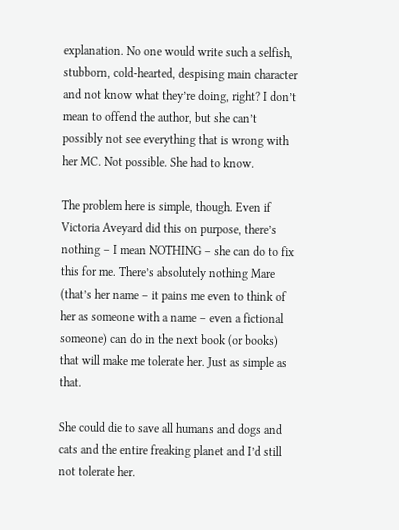explanation. No one would write such a selfish, stubborn, cold-hearted, despising main character and not know what they’re doing, right? I don’t mean to offend the author, but she can’t possibly not see everything that is wrong with her MC. Not possible. She had to know.

The problem here is simple, though. Even if Victoria Aveyard did this on purpose, there’s nothing – I mean NOTHING – she can do to fix this for me. There’s absolutely nothing Mare (that’s her name – it pains me even to think of her as someone with a name – even a fictional someone) can do in the next book (or books) that will make me tolerate her. Just as simple as that.

She could die to save all humans and dogs and cats and the entire freaking planet and I’d still not tolerate her.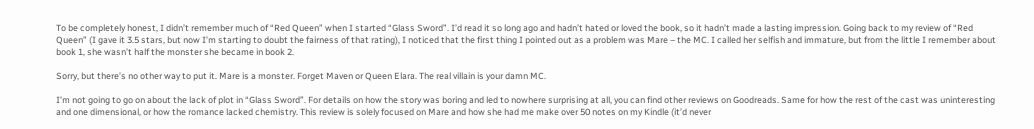To be completely honest, I didn’t remember much of “Red Queen” when I started “Glass Sword”. I’d read it so long ago and hadn’t hated or loved the book, so it hadn’t made a lasting impression. Going back to my review of “Red Queen” (I gave it 3.5 stars, but now I’m starting to doubt the fairness of that rating), I noticed that the first thing I pointed out as a problem was Mare – the MC. I called her selfish and immature, but from the little I remember about book 1, she wasn’t half the monster she became in book 2.

Sorry, but there’s no other way to put it. Mare is a monster. Forget Maven or Queen Elara. The real villain is your damn MC.

I’m not going to go on about the lack of plot in “Glass Sword”. For details on how the story was boring and led to nowhere surprising at all, you can find other reviews on Goodreads. Same for how the rest of the cast was uninteresting and one dimensional, or how the romance lacked chemistry. This review is solely focused on Mare and how she had me make over 50 notes on my Kindle (it’d never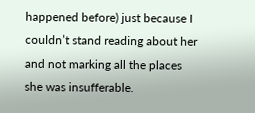happened before) just because I couldn’t stand reading about her and not marking all the places she was insufferable.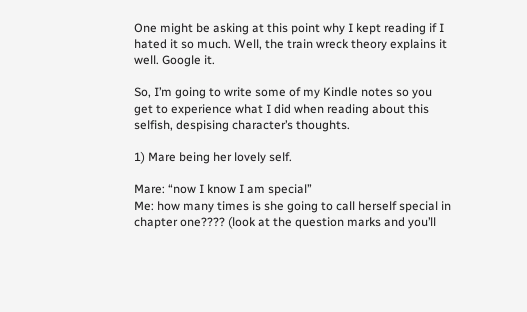One might be asking at this point why I kept reading if I hated it so much. Well, the train wreck theory explains it well. Google it.

So, I’m going to write some of my Kindle notes so you get to experience what I did when reading about this selfish, despising character’s thoughts.

1) Mare being her lovely self.

Mare: “now I know I am special”
Me: how many times is she going to call herself special in chapter one???? (look at the question marks and you’ll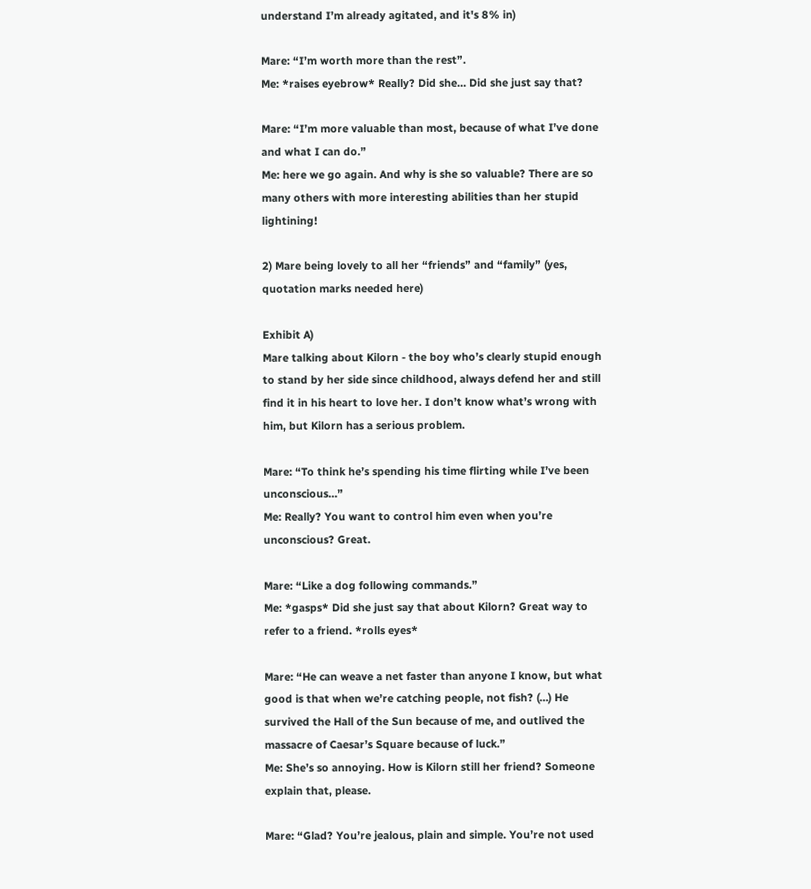understand I’m already agitated, and it's 8% in)

Mare: “I’m worth more than the rest”.
Me: *raises eyebrow* Really? Did she… Did she just say that?

Mare: “I’m more valuable than most, because of what I’ve done and what I can do.”
Me: here we go again. And why is she so valuable? There are so many others with more interesting abilities than her stupid lightining!

2) Mare being lovely to all her “friends” and “family” (yes, quotation marks needed here)

Exhibit A)
Mare talking about Kilorn - the boy who’s clearly stupid enough to stand by her side since childhood, always defend her and still find it in his heart to love her. I don’t know what’s wrong with him, but Kilorn has a serious problem.

Mare: “To think he’s spending his time flirting while I’ve been unconscious…”
Me: Really? You want to control him even when you’re unconscious? Great.

Mare: “Like a dog following commands.”
Me: *gasps* Did she just say that about Kilorn? Great way to refer to a friend. *rolls eyes*

Mare: “He can weave a net faster than anyone I know, but what good is that when we’re catching people, not fish? (…) He survived the Hall of the Sun because of me, and outlived the massacre of Caesar’s Square because of luck.”
Me: She’s so annoying. How is Kilorn still her friend? Someone explain that, please.

Mare: “Glad? You’re jealous, plain and simple. You’re not used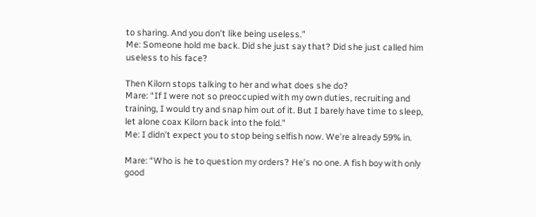to sharing. And you don’t like being useless.”
Me: Someone hold me back. Did she just say that? Did she just called him useless to his face?

Then Kilorn stops talking to her and what does she do?
Mare: “If I were not so preoccupied with my own duties, recruiting and training, I would try and snap him out of it. But I barely have time to sleep, let alone coax Kilorn back into the fold.”
Me: I didn’t expect you to stop being selfish now. We’re already 59% in.

Mare: “Who is he to question my orders? He’s no one. A fish boy with only good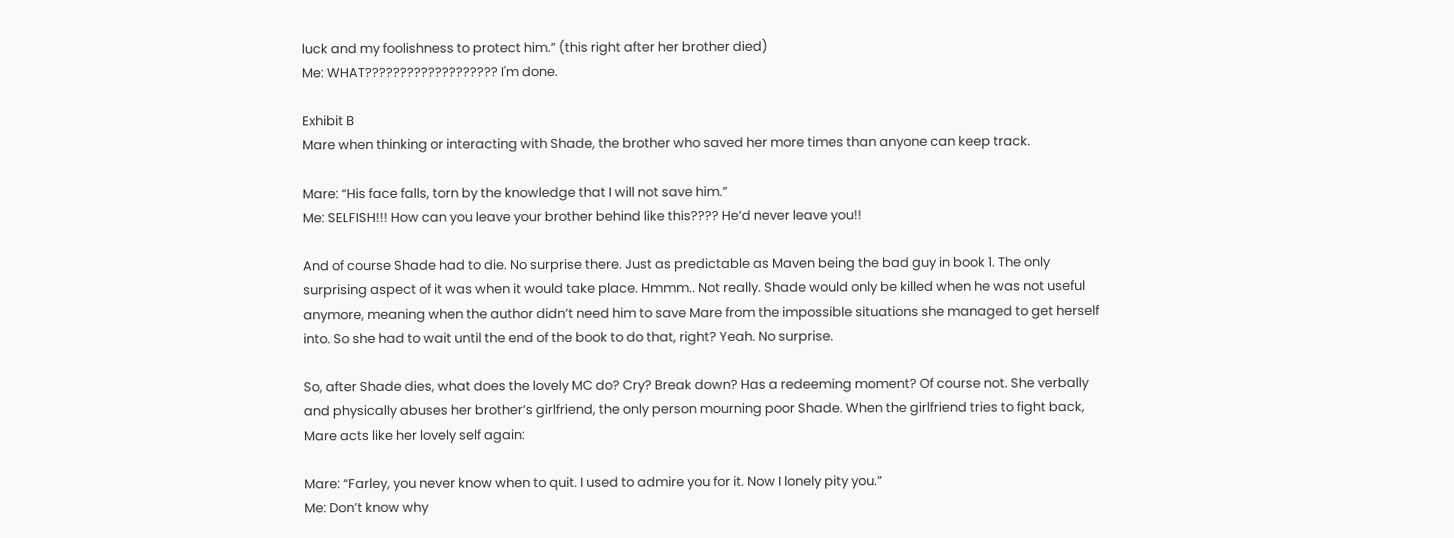luck and my foolishness to protect him.” (this right after her brother died)
Me: WHAT??????????????????? I'm done.

Exhibit B
Mare when thinking or interacting with Shade, the brother who saved her more times than anyone can keep track.

Mare: “His face falls, torn by the knowledge that I will not save him.”
Me: SELFISH!!! How can you leave your brother behind like this???? He’d never leave you!!

And of course Shade had to die. No surprise there. Just as predictable as Maven being the bad guy in book 1. The only surprising aspect of it was when it would take place. Hmmm.. Not really. Shade would only be killed when he was not useful anymore, meaning when the author didn’t need him to save Mare from the impossible situations she managed to get herself into. So she had to wait until the end of the book to do that, right? Yeah. No surprise.

So, after Shade dies, what does the lovely MC do? Cry? Break down? Has a redeeming moment? Of course not. She verbally and physically abuses her brother’s girlfriend, the only person mourning poor Shade. When the girlfriend tries to fight back, Mare acts like her lovely self again:

Mare: “Farley, you never know when to quit. I used to admire you for it. Now I lonely pity you.”
Me: Don’t know why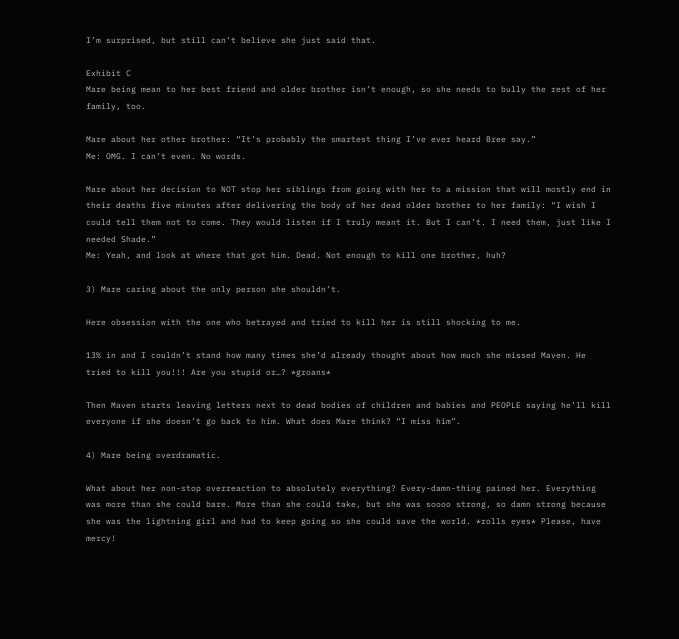I’m surprised, but still can’t believe she just said that.

Exhibit C
Mare being mean to her best friend and older brother isn’t enough, so she needs to bully the rest of her family, too.

Mare about her other brother: “It’s probably the smartest thing I’ve ever heard Bree say.”
Me: OMG. I can’t even. No words.

Mare about her decision to NOT stop her siblings from going with her to a mission that will mostly end in their deaths five minutes after delivering the body of her dead older brother to her family: “I wish I could tell them not to come. They would listen if I truly meant it. But I can’t. I need them, just like I needed Shade.”
Me: Yeah, and look at where that got him. Dead. Not enough to kill one brother, huh?

3) Mare caring about the only person she shouldn’t.

Here obsession with the one who betrayed and tried to kill her is still shocking to me.

13% in and I couldn’t stand how many times she’d already thought about how much she missed Maven. He tried to kill you!!! Are you stupid or…? *groans*

Then Maven starts leaving letters next to dead bodies of children and babies and PEOPLE saying he’ll kill everyone if she doesn’t go back to him. What does Mare think? “I miss him”.

4) Mare being overdramatic.

What about her non-stop overreaction to absolutely everything? Every-damn-thing pained her. Everything was more than she could bare. More than she could take, but she was soooo strong, so damn strong because she was the lightning girl and had to keep going so she could save the world. *rolls eyes* Please, have mercy!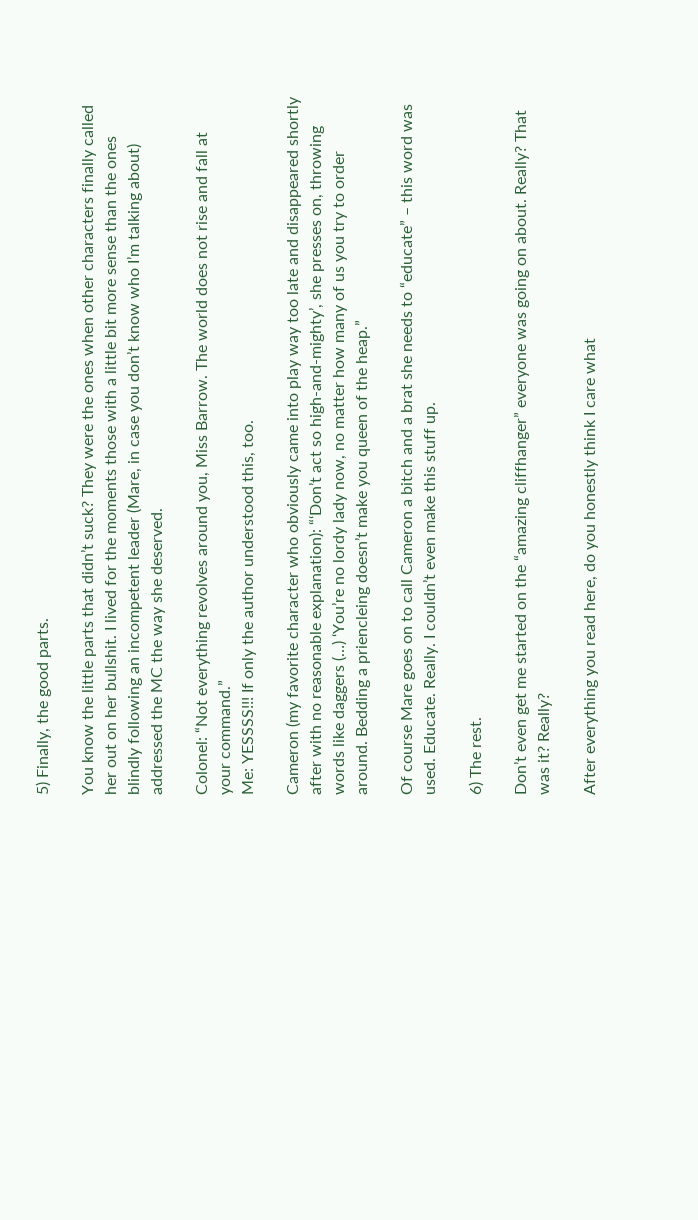5) Finally, the good parts.

You know the little parts that didn’t suck? They were the ones when other characters finally called her out on her bullshit. I lived for the moments those with a little bit more sense than the ones blindly following an incompetent leader (Mare, in case you don’t know who I’m talking about) addressed the MC the way she deserved.

Colonel: “Not everything revolves around you, Miss Barrow. The world does not rise and fall at your command.”
Me: YESSSS!!! If only the author understood this, too.

Cameron (my favorite character who obviously came into play way too late and disappeared shortly after with no reasonable explanation): “‘Don’t act so high-and-mighty’, she presses on, throwing words like daggers (…) ‘You’re no lordy lady now, no matter how many of us you try to order around. Bedding a priencleing doesn’t make you queen of the heap.”

Of course Mare goes on to call Cameron a bitch and a brat she needs to “educate” – this word was used. Educate. Really. I couldn’t even make this stuff up.

6) The rest.

Don’t even get me started on the “amazing cliffhanger” everyone was going on about. Really? That was it? Really?

After everything you read here, do you honestly think I care what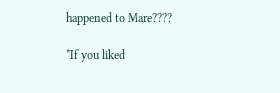happened to Mare????

*If you liked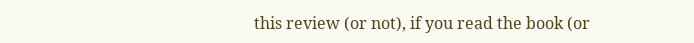this review (or not), if you read the book (or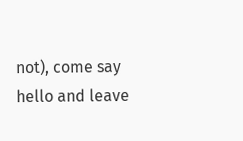not), come say hello and leave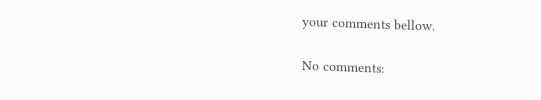your comments bellow.

No comments: